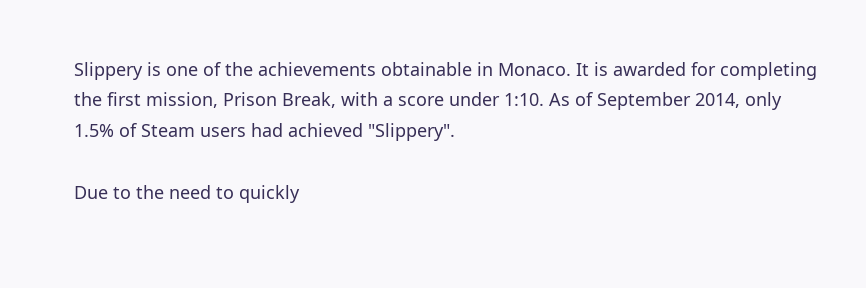Slippery is one of the achievements obtainable in Monaco. It is awarded for completing the first mission, Prison Break, with a score under 1:10. As of September 2014, only 1.5% of Steam users had achieved "Slippery".

Due to the need to quickly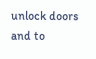unlock doors and to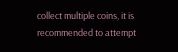collect multiple coins, it is recommended to attempt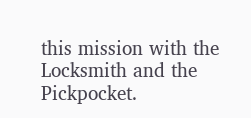this mission with the Locksmith and the Pickpocket.